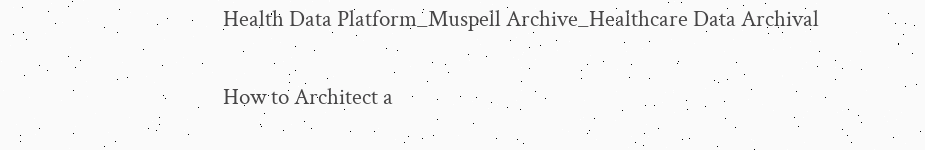Health Data Platform_Muspell Archive_Healthcare Data Archival

How to Architect a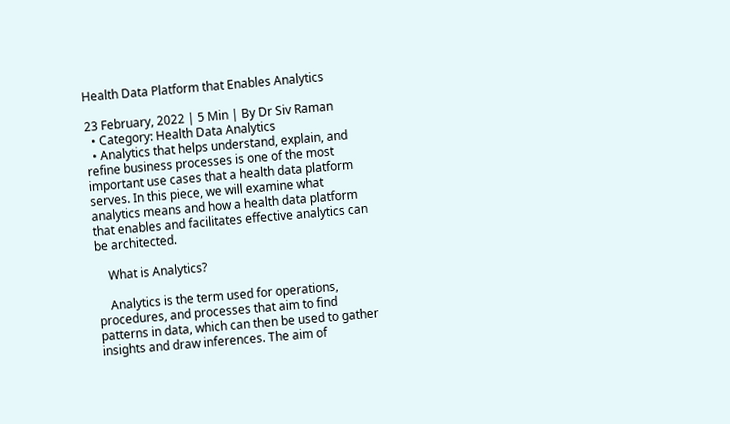Health Data Platform that Enables Analytics

23 February, 2022 | 5 Min | By Dr Siv Raman
  • Category: Health Data Analytics
  • Analytics that helps understand, explain, and refine business processes is one of the most important use cases that a health data platform serves. In this piece, we will examine what analytics means and how a health data platform that enables and facilitates effective analytics can be architected.

    What is Analytics?

    Analytics is the term used for operations, procedures, and processes that aim to find patterns in data, which can then be used to gather insights and draw inferences. The aim of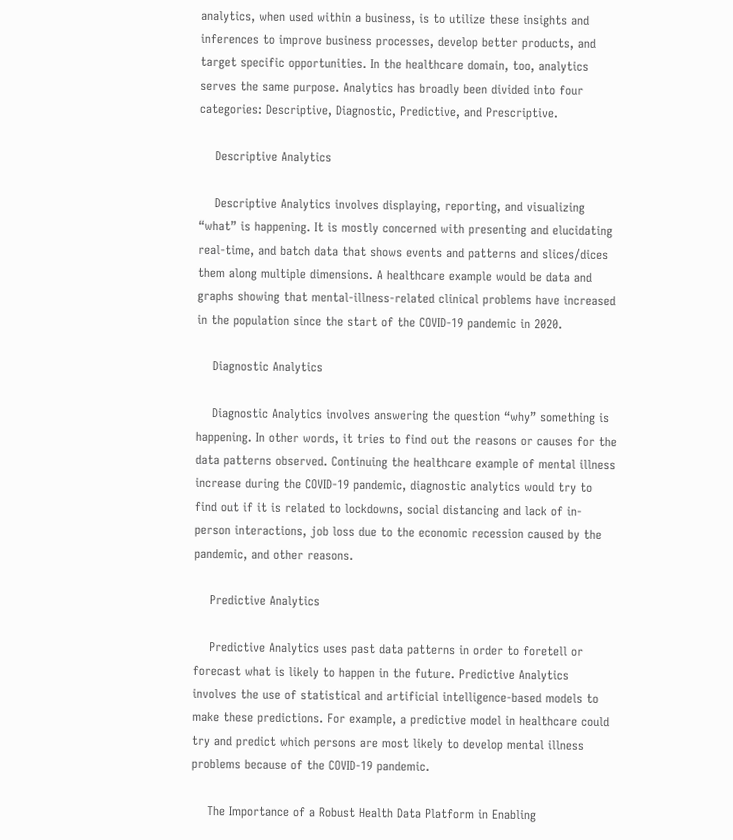analytics, when used within a business, is to utilize these insights and inferences to improve business processes, develop better products, and target specific opportunities. In the healthcare domain, too, analytics serves the same purpose. Analytics has broadly been divided into four categories: Descriptive, Diagnostic, Predictive, and Prescriptive.

    Descriptive Analytics

    Descriptive Analytics involves displaying, reporting, and visualizing “what” is happening. It is mostly concerned with presenting and elucidating real-time, and batch data that shows events and patterns and slices/dices them along multiple dimensions. A healthcare example would be data and graphs showing that mental-illness-related clinical problems have increased in the population since the start of the COVID-19 pandemic in 2020.

    Diagnostic Analytics

    Diagnostic Analytics involves answering the question “why” something is happening. In other words, it tries to find out the reasons or causes for the data patterns observed. Continuing the healthcare example of mental illness increase during the COVID-19 pandemic, diagnostic analytics would try to find out if it is related to lockdowns, social distancing and lack of in-person interactions, job loss due to the economic recession caused by the pandemic, and other reasons.

    Predictive Analytics

    Predictive Analytics uses past data patterns in order to foretell or forecast what is likely to happen in the future. Predictive Analytics involves the use of statistical and artificial intelligence-based models to make these predictions. For example, a predictive model in healthcare could try and predict which persons are most likely to develop mental illness problems because of the COVID-19 pandemic.

    The Importance of a Robust Health Data Platform in Enabling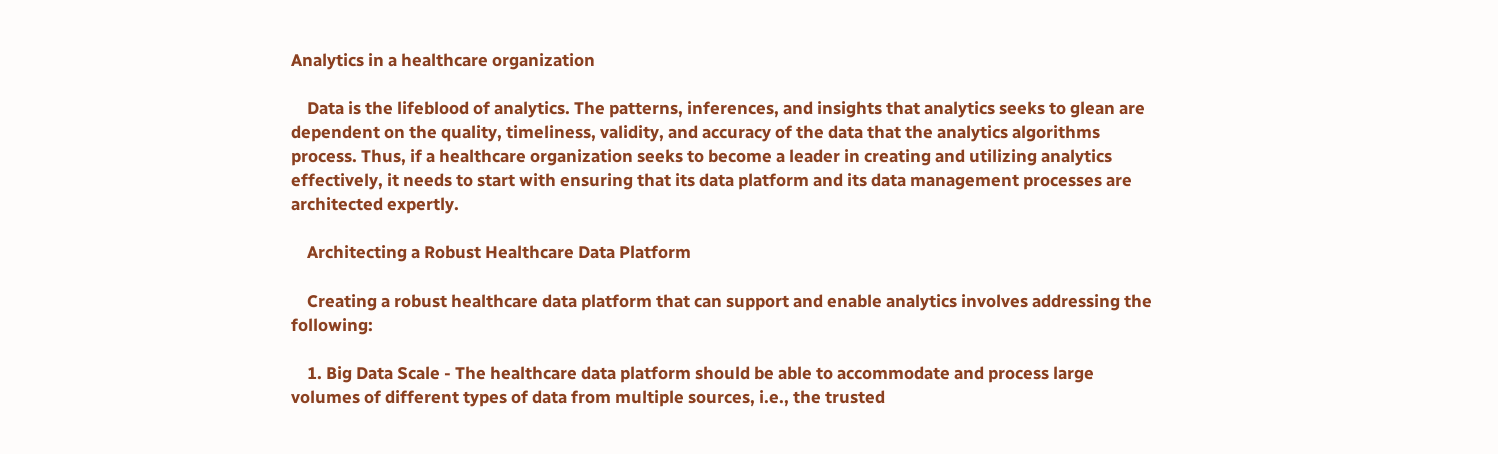Analytics in a healthcare organization

    Data is the lifeblood of analytics. The patterns, inferences, and insights that analytics seeks to glean are dependent on the quality, timeliness, validity, and accuracy of the data that the analytics algorithms process. Thus, if a healthcare organization seeks to become a leader in creating and utilizing analytics effectively, it needs to start with ensuring that its data platform and its data management processes are architected expertly.

    Architecting a Robust Healthcare Data Platform

    Creating a robust healthcare data platform that can support and enable analytics involves addressing the following:

    1. Big Data Scale - The healthcare data platform should be able to accommodate and process large volumes of different types of data from multiple sources, i.e., the trusted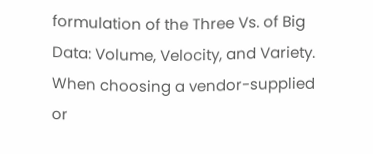formulation of the Three Vs. of Big Data: Volume, Velocity, and Variety. When choosing a vendor-supplied or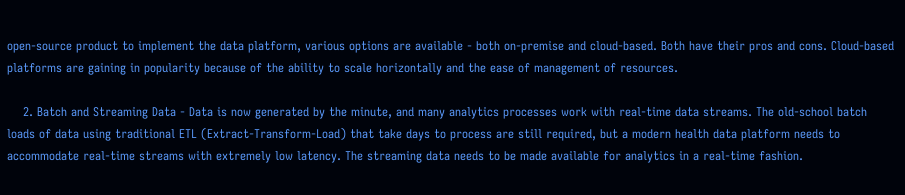open-source product to implement the data platform, various options are available - both on-premise and cloud-based. Both have their pros and cons. Cloud-based platforms are gaining in popularity because of the ability to scale horizontally and the ease of management of resources.

    2. Batch and Streaming Data - Data is now generated by the minute, and many analytics processes work with real-time data streams. The old-school batch loads of data using traditional ETL (Extract-Transform-Load) that take days to process are still required, but a modern health data platform needs to accommodate real-time streams with extremely low latency. The streaming data needs to be made available for analytics in a real-time fashion.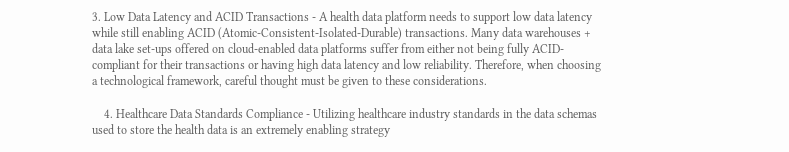3. Low Data Latency and ACID Transactions - A health data platform needs to support low data latency while still enabling ACID (Atomic-Consistent-Isolated-Durable) transactions. Many data warehouses + data lake set-ups offered on cloud-enabled data platforms suffer from either not being fully ACID-compliant for their transactions or having high data latency and low reliability. Therefore, when choosing a technological framework, careful thought must be given to these considerations.

    4. Healthcare Data Standards Compliance - Utilizing healthcare industry standards in the data schemas used to store the health data is an extremely enabling strategy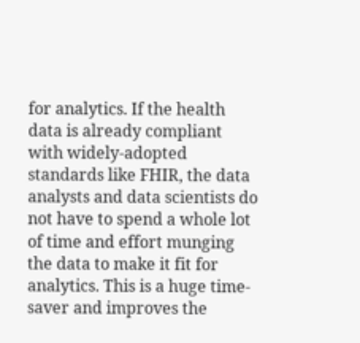for analytics. If the health data is already compliant with widely-adopted standards like FHIR, the data analysts and data scientists do not have to spend a whole lot of time and effort munging the data to make it fit for analytics. This is a huge time-saver and improves the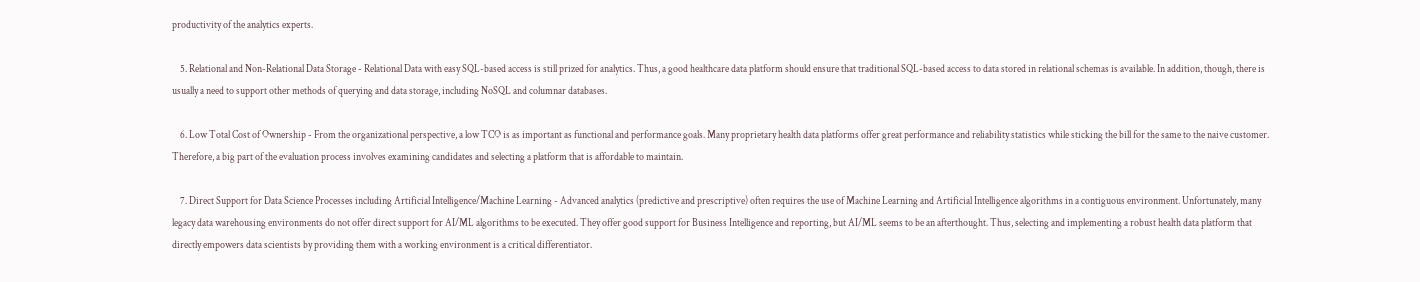productivity of the analytics experts.

    5. Relational and Non-Relational Data Storage - Relational Data with easy SQL-based access is still prized for analytics. Thus, a good healthcare data platform should ensure that traditional SQL-based access to data stored in relational schemas is available. In addition, though, there is usually a need to support other methods of querying and data storage, including NoSQL and columnar databases.

    6. Low Total Cost of Ownership - From the organizational perspective, a low TCO is as important as functional and performance goals. Many proprietary health data platforms offer great performance and reliability statistics while sticking the bill for the same to the naive customer. Therefore, a big part of the evaluation process involves examining candidates and selecting a platform that is affordable to maintain.

    7. Direct Support for Data Science Processes including Artificial Intelligence/Machine Learning - Advanced analytics (predictive and prescriptive) often requires the use of Machine Learning and Artificial Intelligence algorithms in a contiguous environment. Unfortunately, many legacy data warehousing environments do not offer direct support for AI/ML algorithms to be executed. They offer good support for Business Intelligence and reporting, but AI/ML seems to be an afterthought. Thus, selecting and implementing a robust health data platform that directly empowers data scientists by providing them with a working environment is a critical differentiator.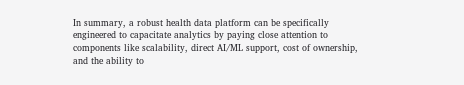In summary, a robust health data platform can be specifically engineered to capacitate analytics by paying close attention to components like scalability, direct AI/ML support, cost of ownership, and the ability to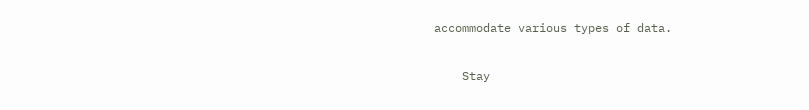accommodate various types of data.

    Stay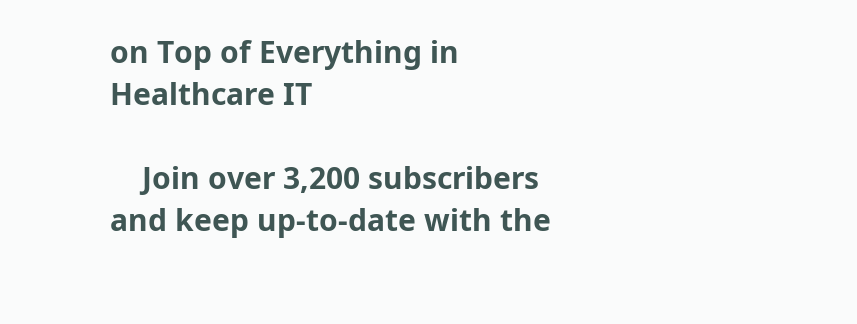on Top of Everything in Healthcare IT

    Join over 3,200 subscribers and keep up-to-date with the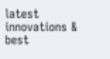latest innovations & best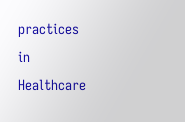practices in Healthcare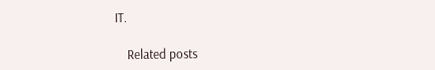IT.

    Related posts